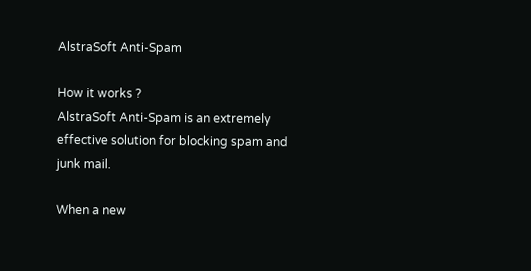AlstraSoft Anti-Spam

How it works ?
AlstraSoft Anti-Spam is an extremely effective solution for blocking spam and junk mail.

When a new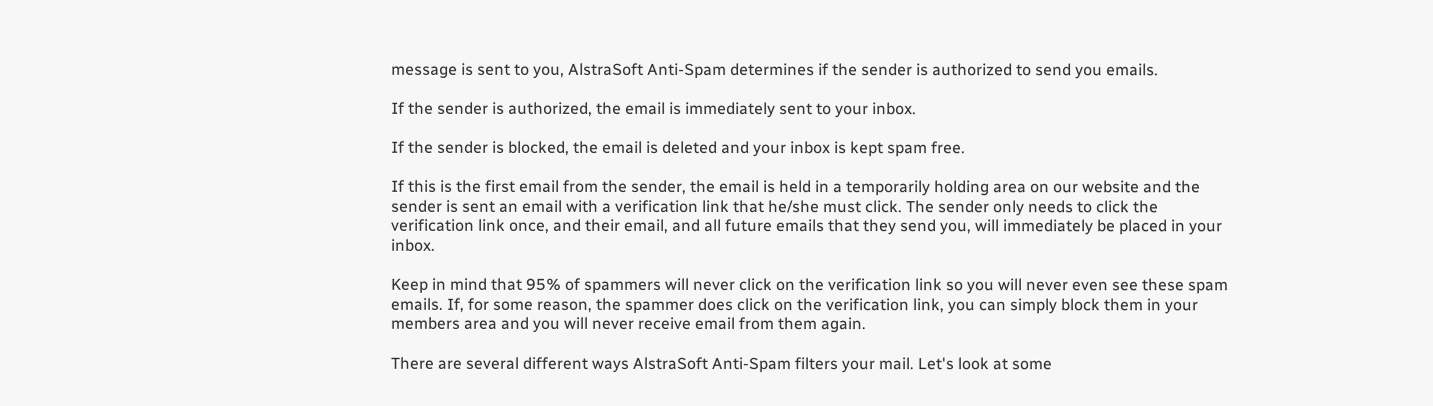message is sent to you, AlstraSoft Anti-Spam determines if the sender is authorized to send you emails.

If the sender is authorized, the email is immediately sent to your inbox.

If the sender is blocked, the email is deleted and your inbox is kept spam free.

If this is the first email from the sender, the email is held in a temporarily holding area on our website and the sender is sent an email with a verification link that he/she must click. The sender only needs to click the verification link once, and their email, and all future emails that they send you, will immediately be placed in your inbox.

Keep in mind that 95% of spammers will never click on the verification link so you will never even see these spam emails. If, for some reason, the spammer does click on the verification link, you can simply block them in your members area and you will never receive email from them again.

There are several different ways AlstraSoft Anti-Spam filters your mail. Let's look at some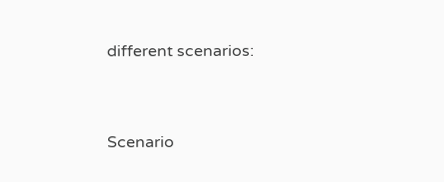different scenarios:


Scenario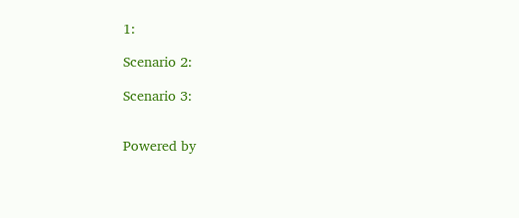1:

Scenario 2:

Scenario 3:


Powered by